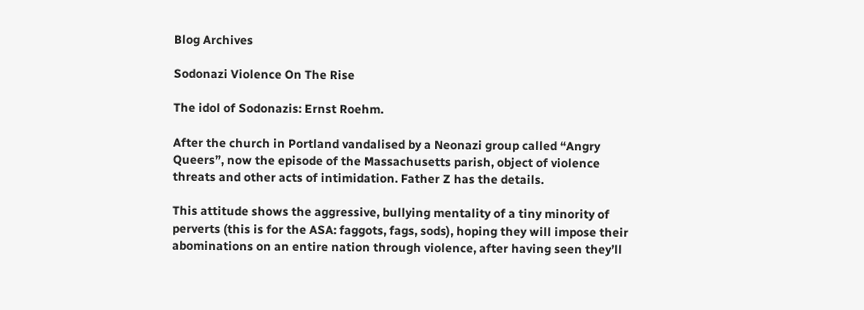Blog Archives

Sodonazi Violence On The Rise

The idol of Sodonazis: Ernst Roehm.

After the church in Portland vandalised by a Neonazi group called “Angry Queers”, now the episode of the Massachusetts parish, object of violence threats and other acts of intimidation. Father Z has the details.

This attitude shows the aggressive, bullying mentality of a tiny minority of perverts (this is for the ASA: faggots, fags, sods), hoping they will impose their abominations on an entire nation through violence, after having seen they’ll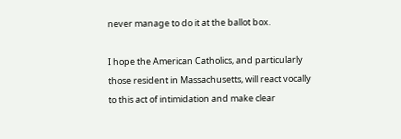never manage to do it at the ballot box.

I hope the American Catholics, and particularly those resident in Massachusetts, will react vocally to this act of intimidation and make clear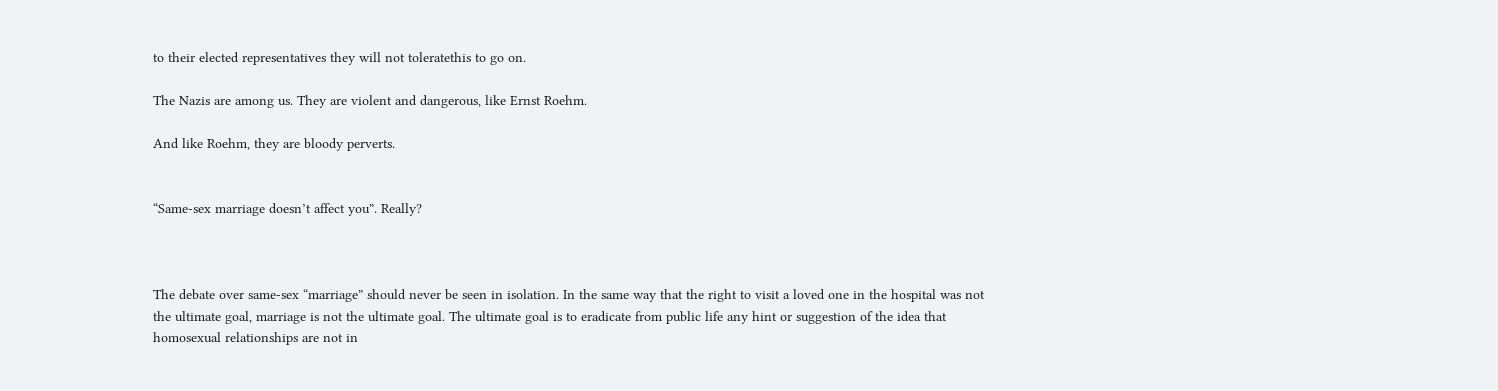to their elected representatives they will not toleratethis to go on.

The Nazis are among us. They are violent and dangerous, like Ernst Roehm.

And like Roehm, they are bloody perverts.


“Same-sex marriage doesn’t affect you”. Really?



The debate over same-sex “marriage” should never be seen in isolation. In the same way that the right to visit a loved one in the hospital was not the ultimate goal, marriage is not the ultimate goal. The ultimate goal is to eradicate from public life any hint or suggestion of the idea that homosexual relationships are not in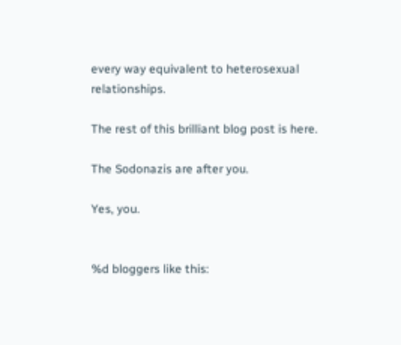every way equivalent to heterosexual relationships.

The rest of this brilliant blog post is here.

The Sodonazis are after you.

Yes, you.


%d bloggers like this: